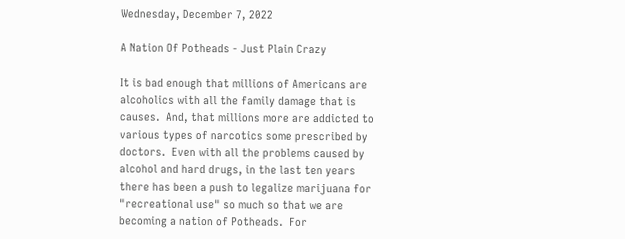Wednesday, December 7, 2022

A Nation Of Potheads - Just Plain Crazy

It is bad enough that millions of Americans are alcoholics with all the family damage that is causes.  And, that millions more are addicted to various types of narcotics some prescribed by doctors.  Even with all the problems caused by alcohol and hard drugs, in the last ten years there has been a push to legalize marijuana for "recreational use" so much so that we are becoming a nation of Potheads.  For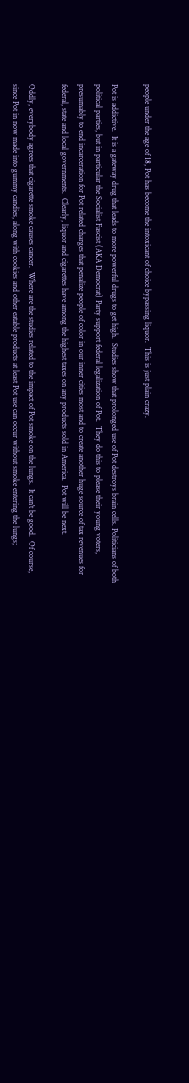people under the age of 18, Pot has become the intoxicant of choice bypassing liquor.  This is just plain crazy.

Pot is addictive.  It is a gateway drug that leads to more powerful drugs to get high.  Studies show that prolonged use of Pot destroys brain cells. Politicians of both political parties, but in particular the Socialist Fascist (AKA Democrat) Party support federal legalization of Pot.  They do this to please their young voters, presumably to end incarceration for Pot related charges that penalize people of color in our inner cities most and to create another huge source of tax revenues for federal, state and local governments.  Clearly, liquor and cigarettes have among the highest taxes on any products sold in America.  Pot will be next.

Oddly, everybody agrees that cigarette smoke causes cancer.  Where are the studies related to the impact of Pot smoke on the lungs.  It can't be good.  Of course, since Pot in now made into gummy candies, along with cookies and other eatable products at least Pot use can occur without smoke entering the lungs;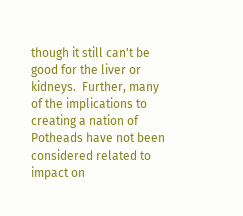though it still can't be good for the liver or kidneys.  Further, many of the implications to creating a nation of Potheads have not been considered related to impact on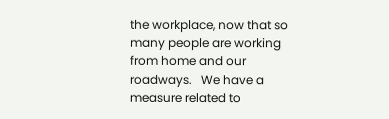the workplace, now that so many people are working from home and our roadways.   We have a measure related to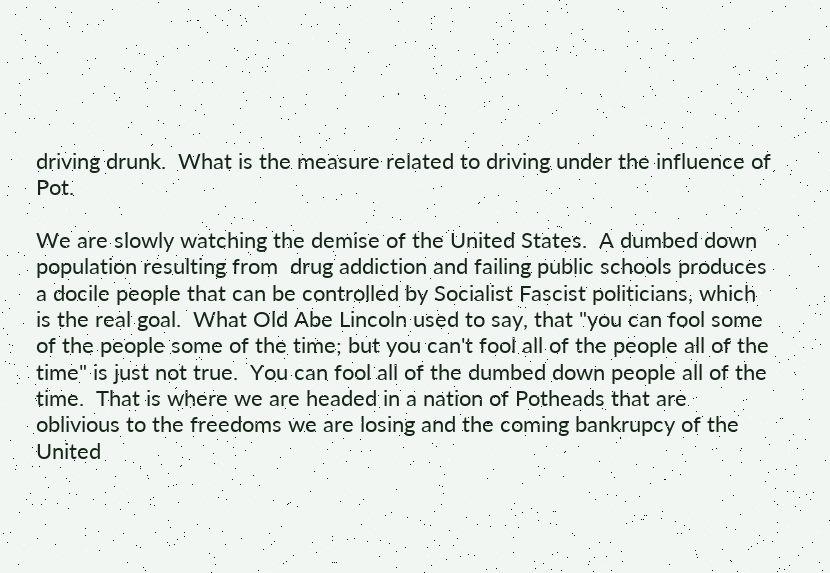driving drunk.  What is the measure related to driving under the influence of Pot.

We are slowly watching the demise of the United States.  A dumbed down population resulting from  drug addiction and failing public schools produces a docile people that can be controlled by Socialist Fascist politicians, which is the real goal.  What Old Abe Lincoln used to say, that "you can fool some of the people some of the time; but you can't fool all of the people all of the time" is just not true.  You can fool all of the dumbed down people all of the time.  That is where we are headed in a nation of Potheads that are oblivious to the freedoms we are losing and the coming bankrupcy of the United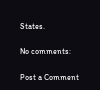States.

No comments:

Post a Comment